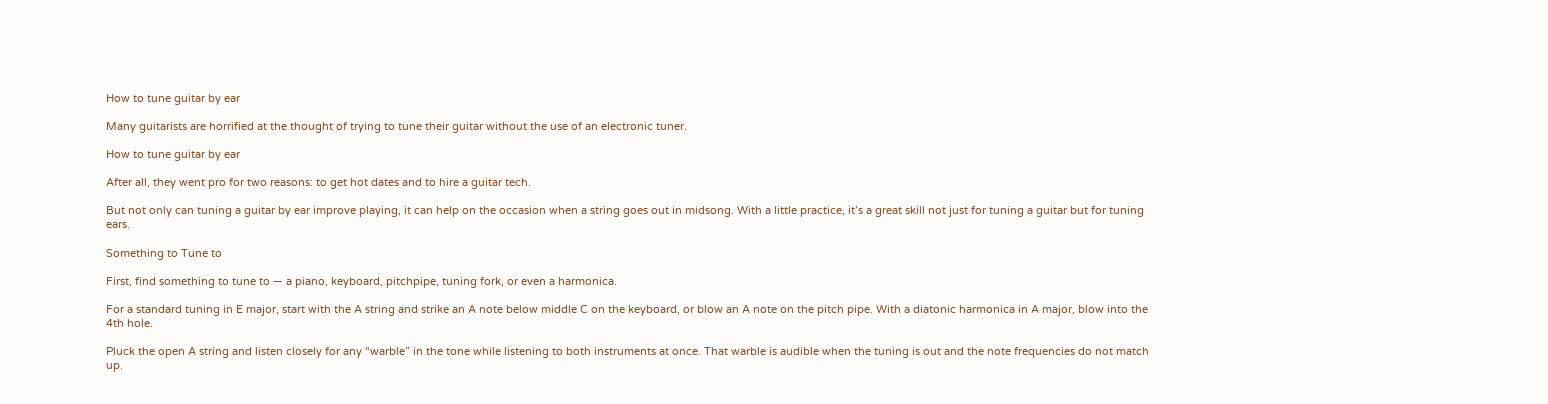How to tune guitar by ear

Many guitarists are horrified at the thought of trying to tune their guitar without the use of an electronic tuner.

How to tune guitar by ear

After all, they went pro for two reasons: to get hot dates and to hire a guitar tech.

But not only can tuning a guitar by ear improve playing, it can help on the occasion when a string goes out in midsong. With a little practice, it’s a great skill not just for tuning a guitar but for tuning ears.

Something to Tune to

First, find something to tune to — a piano, keyboard, pitchpipe, tuning fork, or even a harmonica.

For a standard tuning in E major, start with the A string and strike an A note below middle C on the keyboard, or blow an A note on the pitch pipe. With a diatonic harmonica in A major, blow into the 4th hole.

Pluck the open A string and listen closely for any “warble” in the tone while listening to both instruments at once. That warble is audible when the tuning is out and the note frequencies do not match up.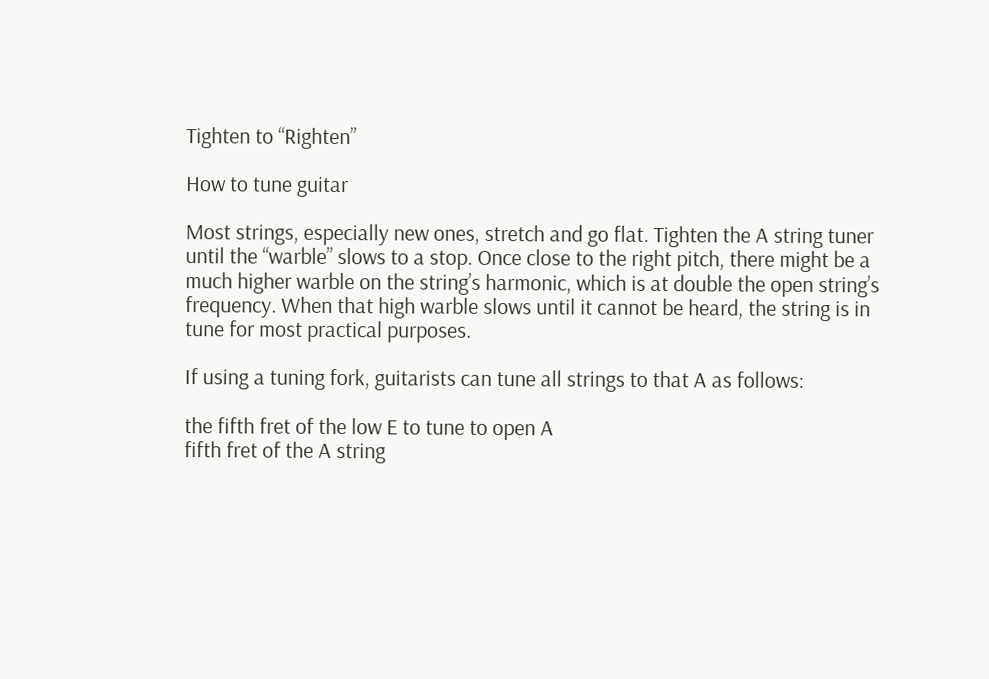Tighten to “Righten”

How to tune guitar

Most strings, especially new ones, stretch and go flat. Tighten the A string tuner until the “warble” slows to a stop. Once close to the right pitch, there might be a much higher warble on the string’s harmonic, which is at double the open string’s frequency. When that high warble slows until it cannot be heard, the string is in tune for most practical purposes.

If using a tuning fork, guitarists can tune all strings to that A as follows:

the fifth fret of the low E to tune to open A
fifth fret of the A string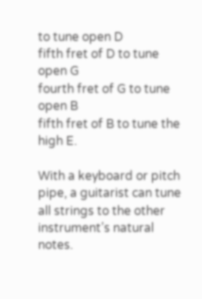to tune open D
fifth fret of D to tune open G
fourth fret of G to tune open B
fifth fret of B to tune the high E.

With a keyboard or pitch pipe, a guitarist can tune all strings to the other instrument’s natural notes.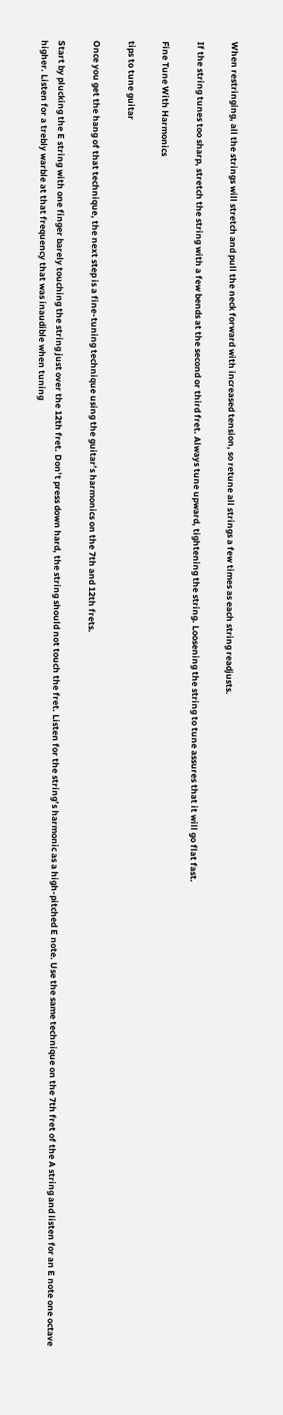When restringing, all the strings will stretch and pull the neck forward with increased tension, so retune all strings a few times as each string readjusts.

If the string tunes too sharp, stretch the string with a few bends at the second or third fret. Always tune upward, tightening the string. Loosening the string to tune assures that it will go flat fast.

Fine Tune With Harmonics

tips to tune guitar

Once you get the hang of that technique, the next step is a fine-tuning technique using the guitar’s harmonics on the 7th and 12th frets.

Start by plucking the E string with one finger barely touching the string just over the 12th fret. Don’t press down hard, the string should not touch the fret. Listen for the string’s harmonic as a high-pitched E note. Use the same technique on the 7th fret of the A string and listen for an E note one octave higher. Listen for a trebly warble at that frequency that was inaudible when tuning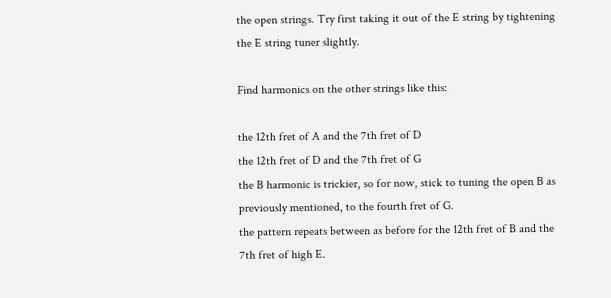the open strings. Try first taking it out of the E string by tightening the E string tuner slightly.

Find harmonics on the other strings like this:

the 12th fret of A and the 7th fret of D
the 12th fret of D and the 7th fret of G
the B harmonic is trickier, so for now, stick to tuning the open B as previously mentioned, to the fourth fret of G.
the pattern repeats between as before for the 12th fret of B and the 7th fret of high E.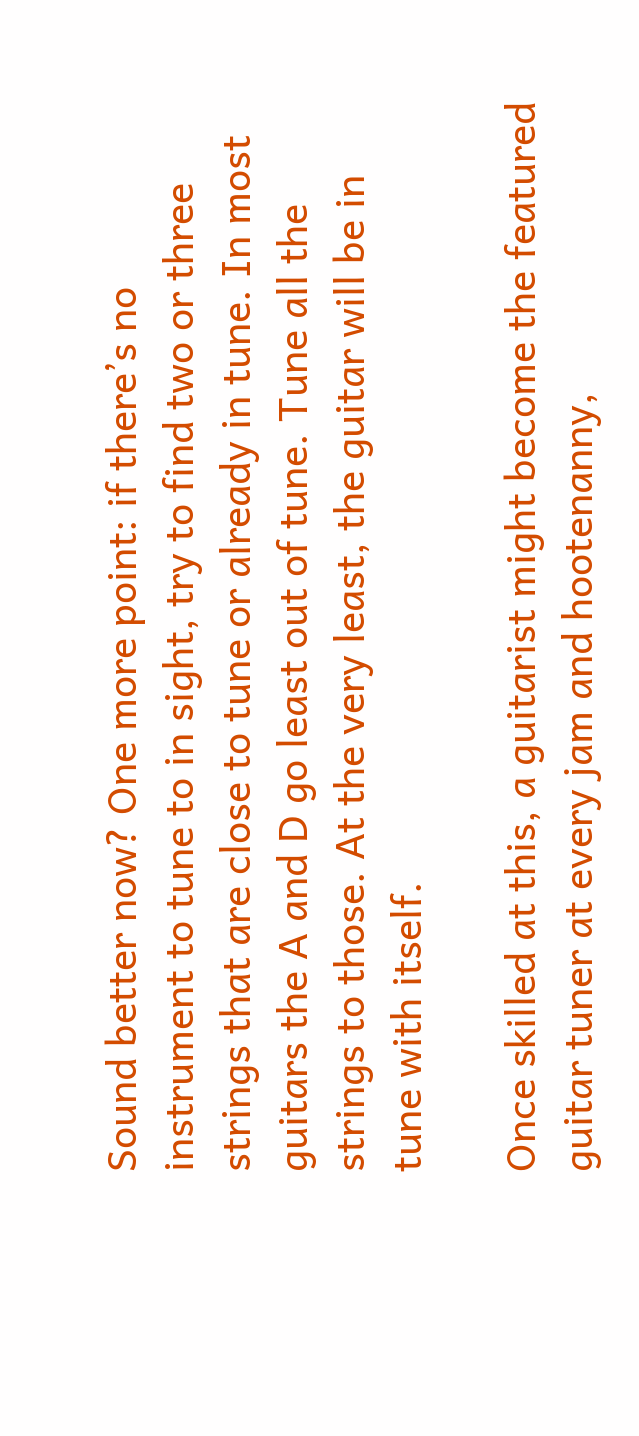Sound better now? One more point: if there’s no instrument to tune to in sight, try to find two or three strings that are close to tune or already in tune. In most guitars the A and D go least out of tune. Tune all the strings to those. At the very least, the guitar will be in tune with itself.

Once skilled at this, a guitarist might become the featured guitar tuner at every jam and hootenanny,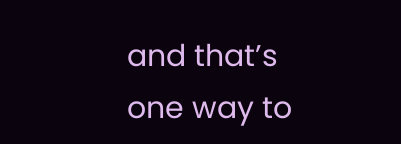and that’s one way to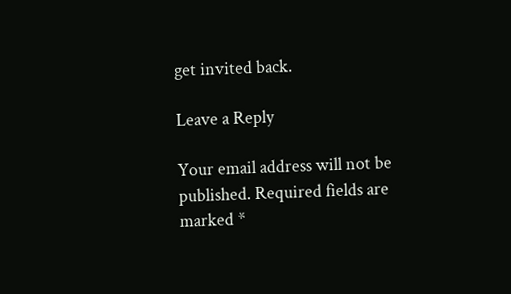get invited back.

Leave a Reply

Your email address will not be published. Required fields are marked *